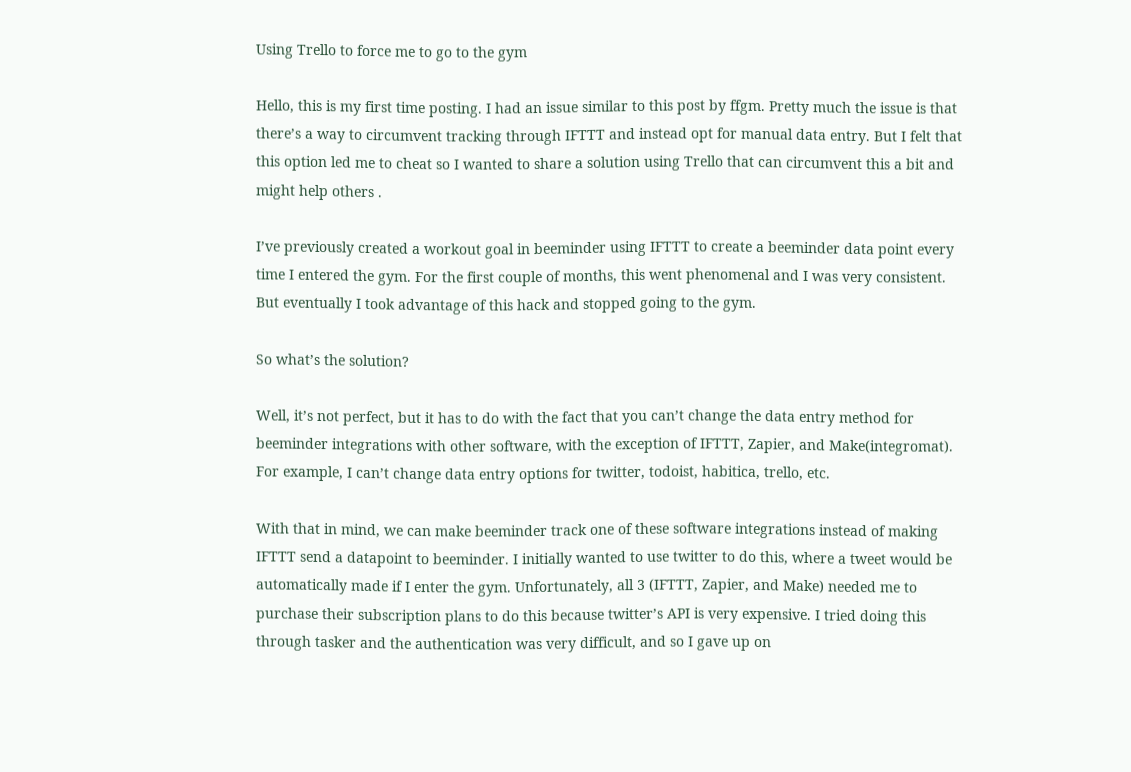Using Trello to force me to go to the gym

Hello, this is my first time posting. I had an issue similar to this post by ffgm. Pretty much the issue is that there’s a way to circumvent tracking through IFTTT and instead opt for manual data entry. But I felt that this option led me to cheat so I wanted to share a solution using Trello that can circumvent this a bit and might help others .

I’ve previously created a workout goal in beeminder using IFTTT to create a beeminder data point every time I entered the gym. For the first couple of months, this went phenomenal and I was very consistent. But eventually I took advantage of this hack and stopped going to the gym.

So what’s the solution?

Well, it’s not perfect, but it has to do with the fact that you can’t change the data entry method for beeminder integrations with other software, with the exception of IFTTT, Zapier, and Make(integromat). For example, I can’t change data entry options for twitter, todoist, habitica, trello, etc.

With that in mind, we can make beeminder track one of these software integrations instead of making IFTTT send a datapoint to beeminder. I initially wanted to use twitter to do this, where a tweet would be automatically made if I enter the gym. Unfortunately, all 3 (IFTTT, Zapier, and Make) needed me to purchase their subscription plans to do this because twitter’s API is very expensive. I tried doing this through tasker and the authentication was very difficult, and so I gave up on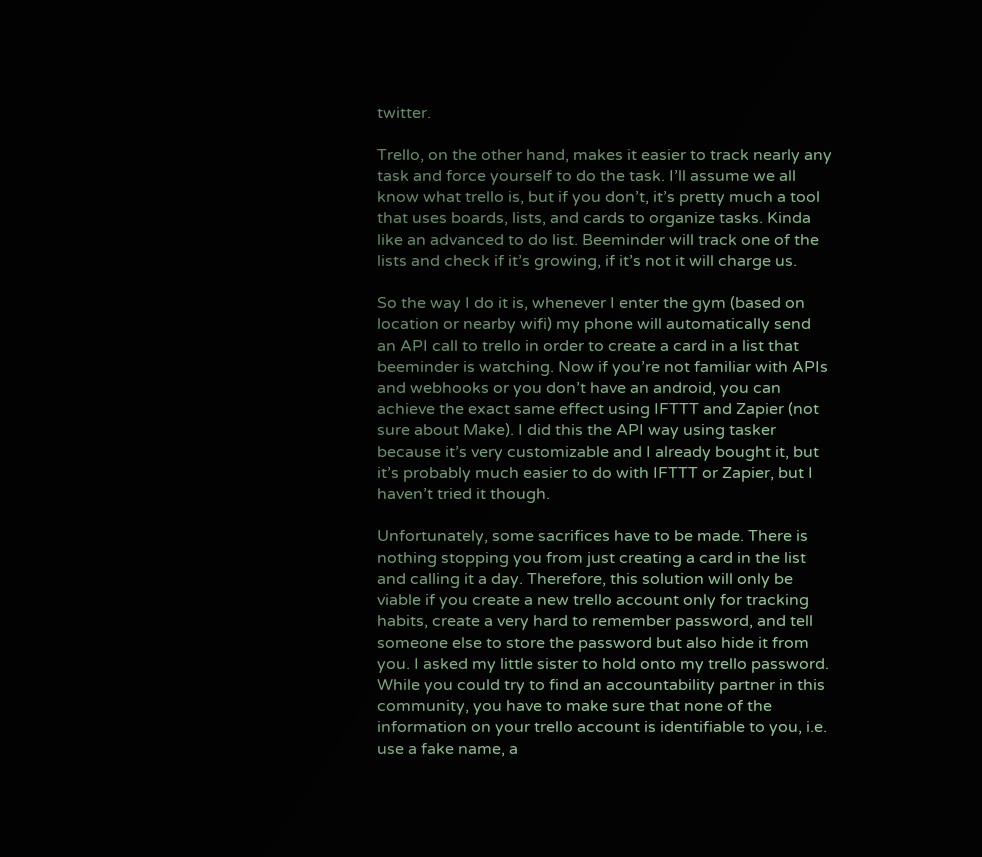twitter.

Trello, on the other hand, makes it easier to track nearly any task and force yourself to do the task. I’ll assume we all know what trello is, but if you don’t, it’s pretty much a tool that uses boards, lists, and cards to organize tasks. Kinda like an advanced to do list. Beeminder will track one of the lists and check if it’s growing, if it’s not it will charge us.

So the way I do it is, whenever I enter the gym (based on location or nearby wifi) my phone will automatically send an API call to trello in order to create a card in a list that beeminder is watching. Now if you’re not familiar with APIs and webhooks or you don’t have an android, you can achieve the exact same effect using IFTTT and Zapier (not sure about Make). I did this the API way using tasker because it’s very customizable and I already bought it, but it’s probably much easier to do with IFTTT or Zapier, but I haven’t tried it though.

Unfortunately, some sacrifices have to be made. There is nothing stopping you from just creating a card in the list and calling it a day. Therefore, this solution will only be viable if you create a new trello account only for tracking habits, create a very hard to remember password, and tell someone else to store the password but also hide it from you. I asked my little sister to hold onto my trello password. While you could try to find an accountability partner in this community, you have to make sure that none of the information on your trello account is identifiable to you, i.e. use a fake name, a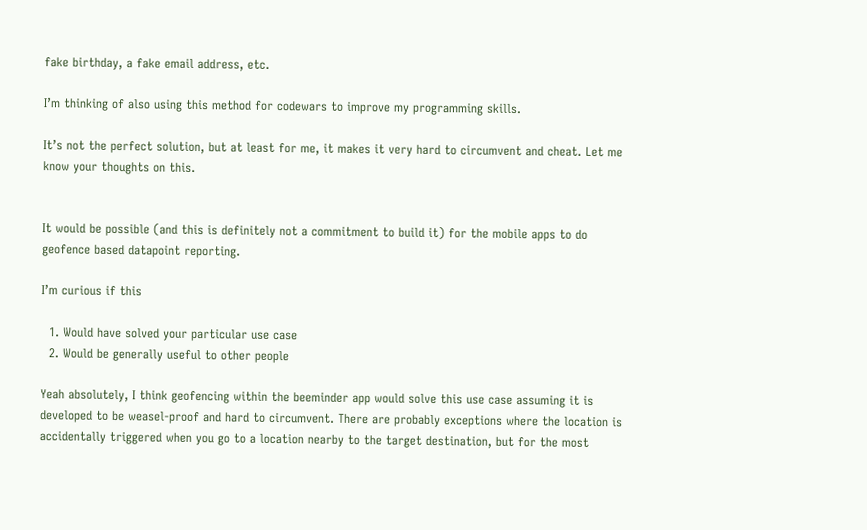fake birthday, a fake email address, etc.

I’m thinking of also using this method for codewars to improve my programming skills.

It’s not the perfect solution, but at least for me, it makes it very hard to circumvent and cheat. Let me know your thoughts on this.


It would be possible (and this is definitely not a commitment to build it) for the mobile apps to do geofence based datapoint reporting.

I’m curious if this

  1. Would have solved your particular use case
  2. Would be generally useful to other people

Yeah absolutely, I think geofencing within the beeminder app would solve this use case assuming it is developed to be weasel-proof and hard to circumvent. There are probably exceptions where the location is accidentally triggered when you go to a location nearby to the target destination, but for the most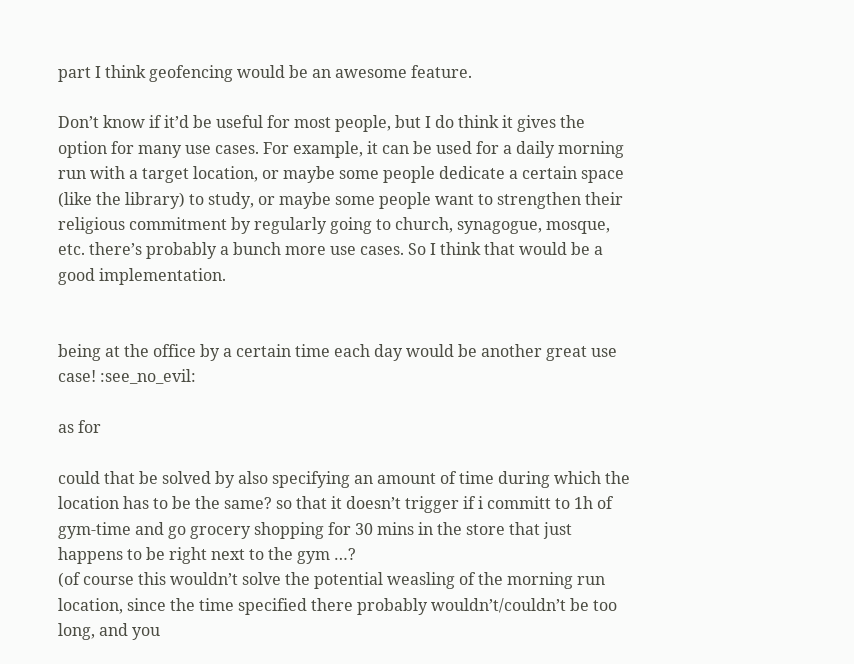part I think geofencing would be an awesome feature.

Don’t know if it’d be useful for most people, but I do think it gives the option for many use cases. For example, it can be used for a daily morning run with a target location, or maybe some people dedicate a certain space (like the library) to study, or maybe some people want to strengthen their religious commitment by regularly going to church, synagogue, mosque, etc. there’s probably a bunch more use cases. So I think that would be a good implementation.


being at the office by a certain time each day would be another great use case! :see_no_evil:

as for

could that be solved by also specifying an amount of time during which the location has to be the same? so that it doesn’t trigger if i committ to 1h of gym-time and go grocery shopping for 30 mins in the store that just happens to be right next to the gym …?
(of course this wouldn’t solve the potential weasling of the morning run location, since the time specified there probably wouldn’t/couldn’t be too long, and you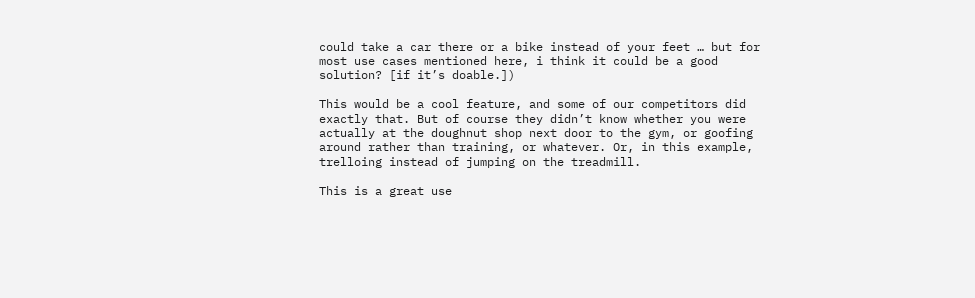could take a car there or a bike instead of your feet … but for most use cases mentioned here, i think it could be a good solution? [if it’s doable.])

This would be a cool feature, and some of our competitors did exactly that. But of course they didn’t know whether you were actually at the doughnut shop next door to the gym, or goofing around rather than training, or whatever. Or, in this example, trelloing instead of jumping on the treadmill.

This is a great use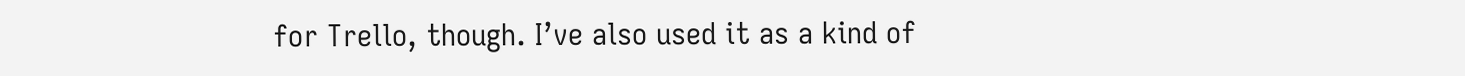for Trello, though. I’ve also used it as a kind of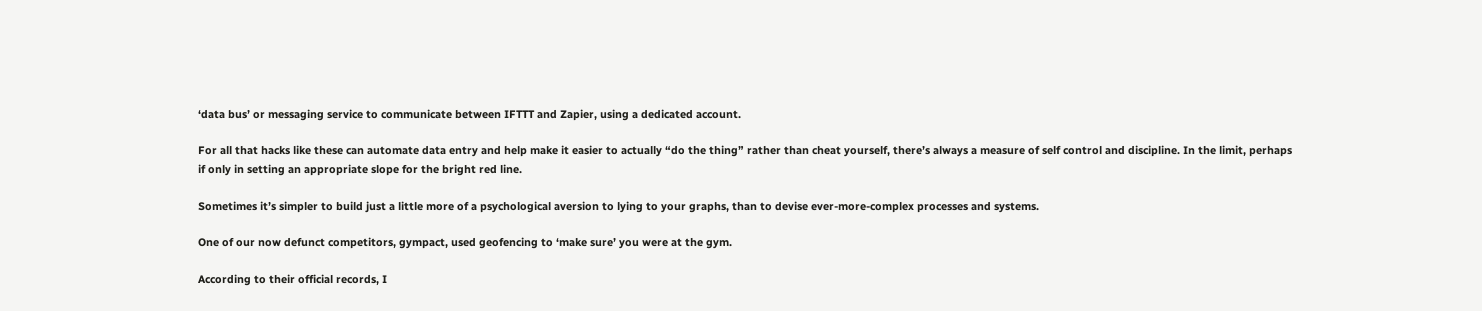‘data bus’ or messaging service to communicate between IFTTT and Zapier, using a dedicated account.

For all that hacks like these can automate data entry and help make it easier to actually “do the thing” rather than cheat yourself, there’s always a measure of self control and discipline. In the limit, perhaps if only in setting an appropriate slope for the bright red line.

Sometimes it’s simpler to build just a little more of a psychological aversion to lying to your graphs, than to devise ever-more-complex processes and systems.

One of our now defunct competitors, gympact, used geofencing to ‘make sure’ you were at the gym.

According to their official records, I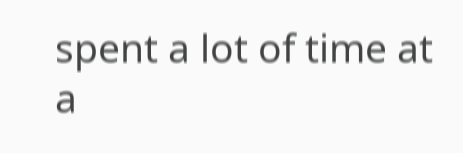spent a lot of time at a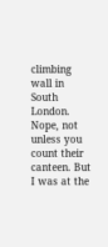climbing wall in South London. Nope, not unless you count their canteen. But I was at the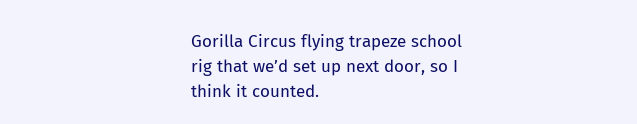Gorilla Circus flying trapeze school rig that we’d set up next door, so I think it counted.